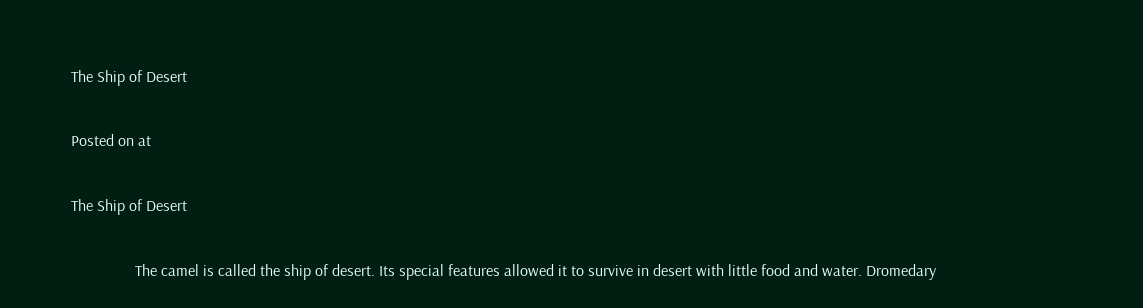The Ship of Desert

Posted on at

The Ship of Desert

                The camel is called the ship of desert. Its special features allowed it to survive in desert with little food and water. Dromedary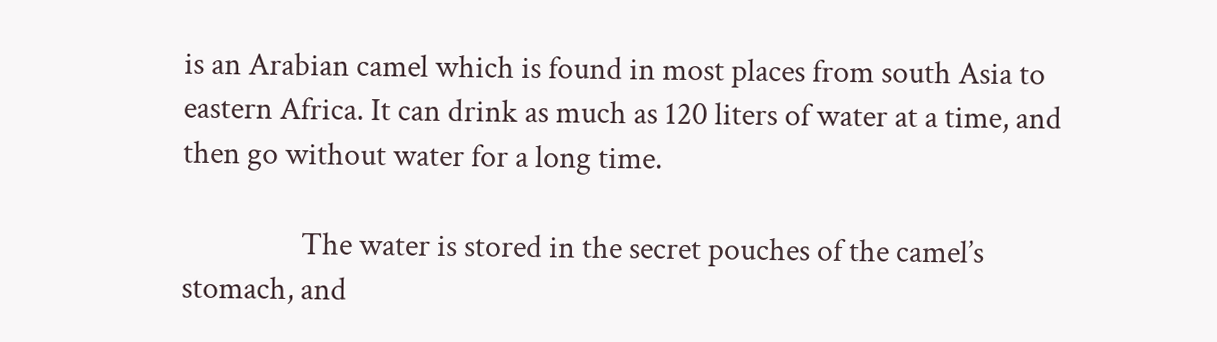is an Arabian camel which is found in most places from south Asia to eastern Africa. It can drink as much as 120 liters of water at a time, and then go without water for a long time.

                 The water is stored in the secret pouches of the camel’s stomach, and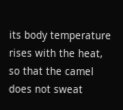its body temperature rises with the heat, so that the camel does not sweat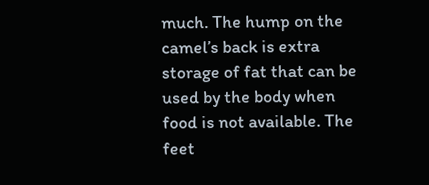much. The hump on the camel’s back is extra storage of fat that can be used by the body when food is not available. The feet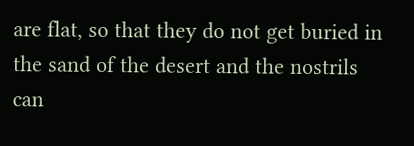are flat, so that they do not get buried in the sand of the desert and the nostrils can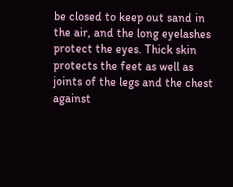be closed to keep out sand in the air, and the long eyelashes protect the eyes. Thick skin protects the feet as well as joints of the legs and the chest against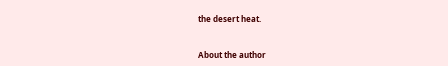the desert heat.


About the author